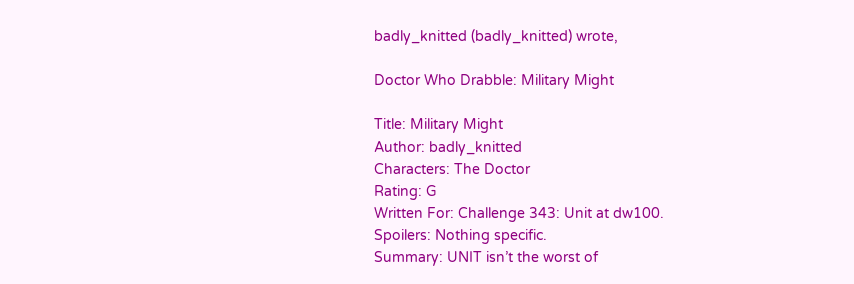badly_knitted (badly_knitted) wrote,

Doctor Who Drabble: Military Might

Title: Military Might
Author: badly_knitted
Characters: The Doctor
Rating: G
Written For: Challenge 343: Unit at dw100.
Spoilers: Nothing specific.
Summary: UNIT isn’t the worst of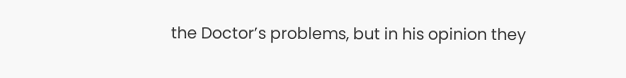the Doctor’s problems, but in his opinion they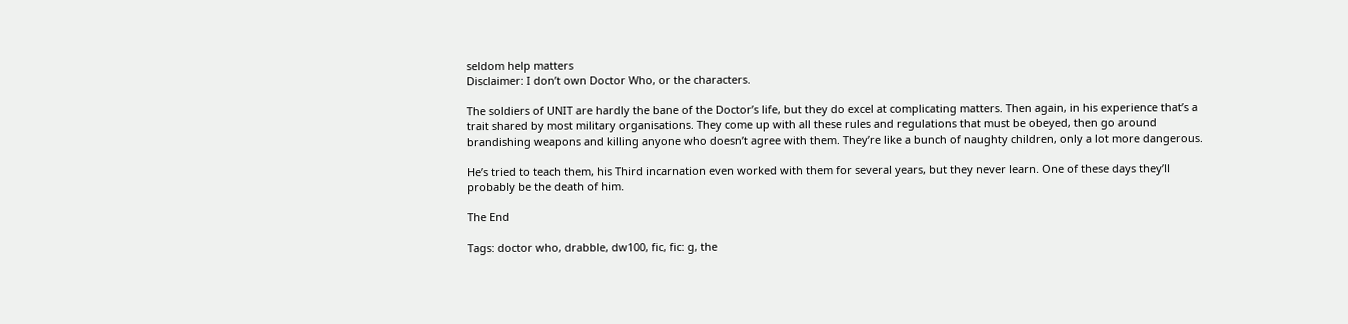seldom help matters
Disclaimer: I don’t own Doctor Who, or the characters.

The soldiers of UNIT are hardly the bane of the Doctor’s life, but they do excel at complicating matters. Then again, in his experience that’s a trait shared by most military organisations. They come up with all these rules and regulations that must be obeyed, then go around brandishing weapons and killing anyone who doesn’t agree with them. They’re like a bunch of naughty children, only a lot more dangerous.

He’s tried to teach them, his Third incarnation even worked with them for several years, but they never learn. One of these days they’ll probably be the death of him.

The End

Tags: doctor who, drabble, dw100, fic, fic: g, the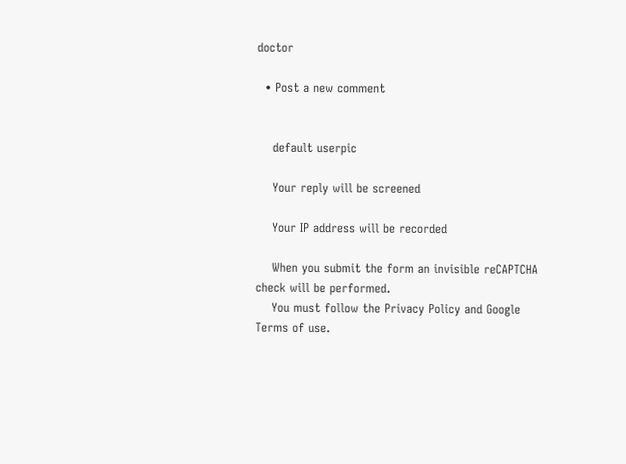doctor

  • Post a new comment


    default userpic

    Your reply will be screened

    Your IP address will be recorded

    When you submit the form an invisible reCAPTCHA check will be performed.
    You must follow the Privacy Policy and Google Terms of use.